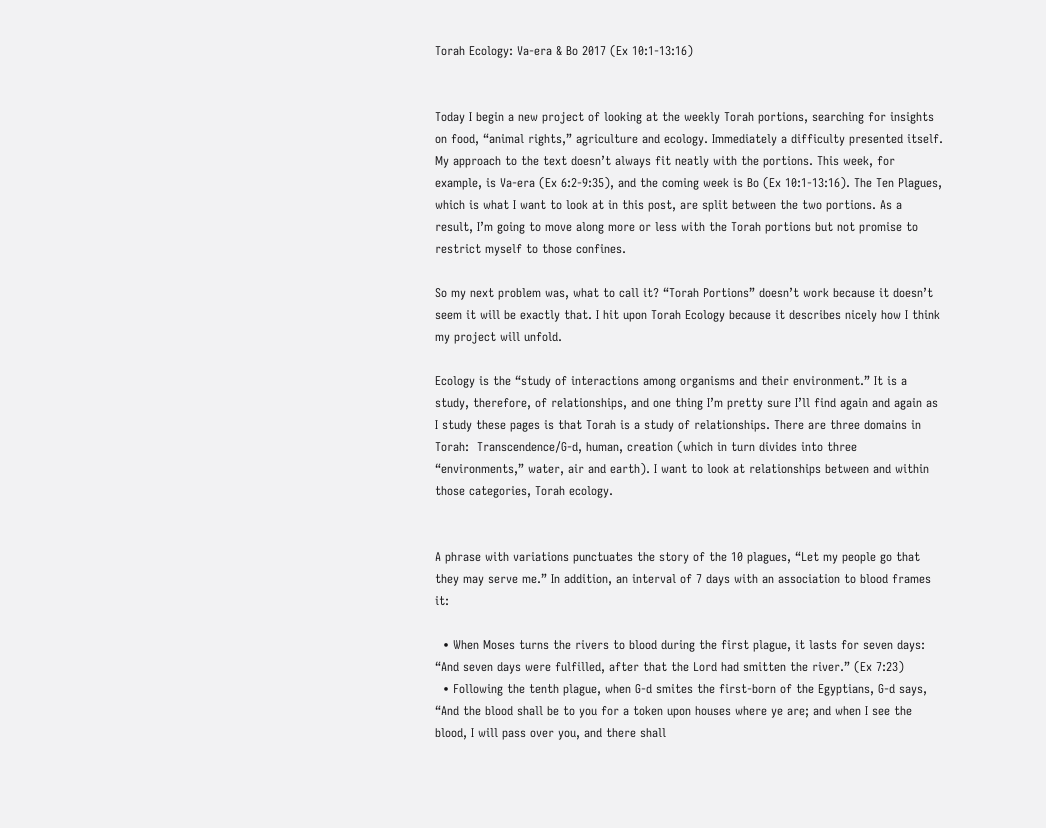Torah Ecology: Va-era & Bo 2017 (Ex 10:1-13:16)


Today I begin a new project of looking at the weekly Torah portions, searching for insights on food, “animal rights,” agriculture and ecology. Immediately a difficulty presented itself. My approach to the text doesn’t always fit neatly with the portions. This week, for example, is Va-era (Ex 6:2-9:35), and the coming week is Bo (Ex 10:1-13:16). The Ten Plagues, which is what I want to look at in this post, are split between the two portions. As a result, I’m going to move along more or less with the Torah portions but not promise to restrict myself to those confines.

So my next problem was, what to call it? “Torah Portions” doesn’t work because it doesn’t seem it will be exactly that. I hit upon Torah Ecology because it describes nicely how I think my project will unfold.

Ecology is the “study of interactions among organisms and their environment.” It is a study, therefore, of relationships, and one thing I’m pretty sure I’ll find again and again as I study these pages is that Torah is a study of relationships. There are three domains in Torah:  Transcendence/G-d, human, creation (which in turn divides into three “environments,” water, air and earth). I want to look at relationships between and within those categories, Torah ecology.


A phrase with variations punctuates the story of the 10 plagues, “Let my people go that they may serve me.” In addition, an interval of 7 days with an association to blood frames it:

  • When Moses turns the rivers to blood during the first plague, it lasts for seven days: “And seven days were fulfilled, after that the Lord had smitten the river.” (Ex 7:23)
  • Following the tenth plague, when G-d smites the first-born of the Egyptians, G-d says, “And the blood shall be to you for a token upon houses where ye are; and when I see the blood, I will pass over you, and there shall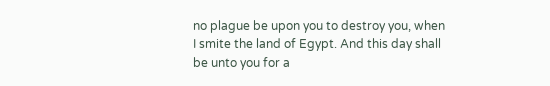no plague be upon you to destroy you, when I smite the land of Egypt. And this day shall be unto you for a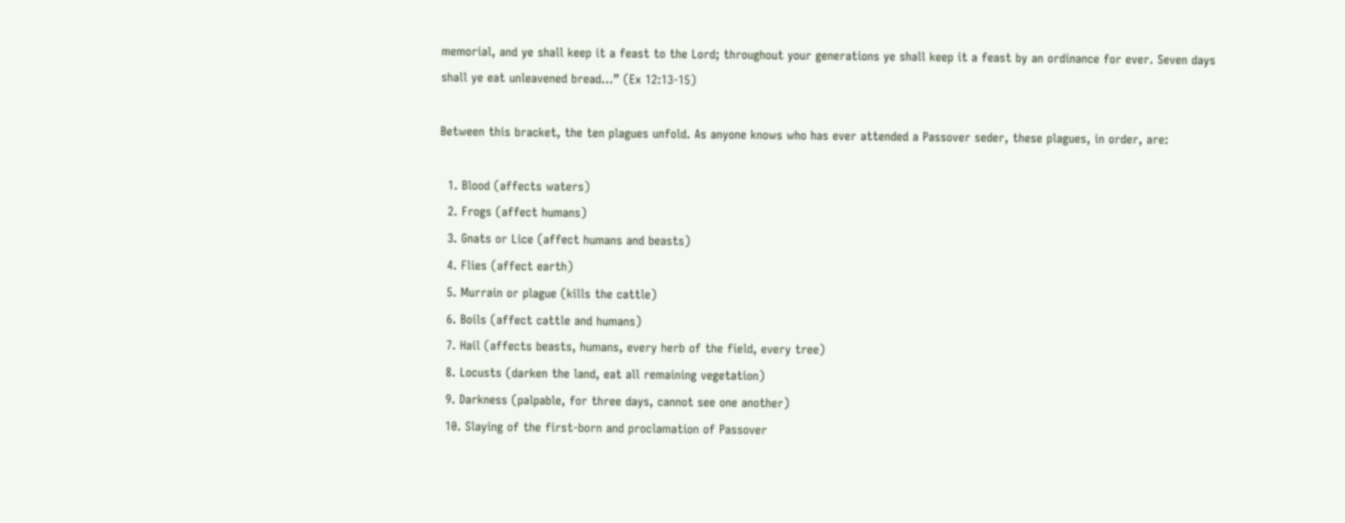memorial, and ye shall keep it a feast to the Lord; throughout your generations ye shall keep it a feast by an ordinance for ever. Seven days shall ye eat unleavened bread…” (Ex 12:13-15)

Between this bracket, the ten plagues unfold. As anyone knows who has ever attended a Passover seder, these plagues, in order, are:

  1. Blood (affects waters)
  2. Frogs (affect humans)
  3. Gnats or Lice (affect humans and beasts)
  4. Flies (affect earth)
  5. Murrain or plague (kills the cattle)
  6. Boils (affect cattle and humans)
  7. Hail (affects beasts, humans, every herb of the field, every tree)
  8. Locusts (darken the land, eat all remaining vegetation)
  9. Darkness (palpable, for three days, cannot see one another)
  10. Slaying of the first-born and proclamation of Passover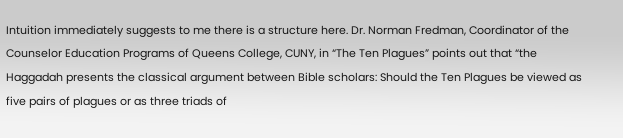Intuition immediately suggests to me there is a structure here. Dr. Norman Fredman, Coordinator of the Counselor Education Programs of Queens College, CUNY, in “The Ten Plagues” points out that “the Haggadah presents the classical argument between Bible scholars: Should the Ten Plagues be viewed as five pairs of plagues or as three triads of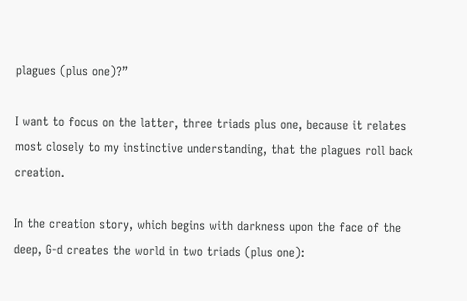plagues (plus one)?”

I want to focus on the latter, three triads plus one, because it relates most closely to my instinctive understanding, that the plagues roll back creation.

In the creation story, which begins with darkness upon the face of the deep, G-d creates the world in two triads (plus one):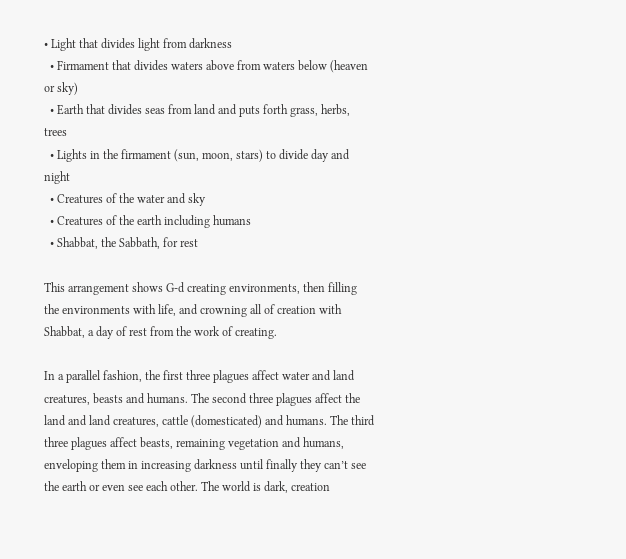• Light that divides light from darkness
  • Firmament that divides waters above from waters below (heaven or sky)
  • Earth that divides seas from land and puts forth grass, herbs, trees
  • Lights in the firmament (sun, moon, stars) to divide day and night
  • Creatures of the water and sky
  • Creatures of the earth including humans
  • Shabbat, the Sabbath, for rest

This arrangement shows G-d creating environments, then filling the environments with life, and crowning all of creation with Shabbat, a day of rest from the work of creating.

In a parallel fashion, the first three plagues affect water and land creatures, beasts and humans. The second three plagues affect the land and land creatures, cattle (domesticated) and humans. The third three plagues affect beasts, remaining vegetation and humans, enveloping them in increasing darkness until finally they can’t see the earth or even see each other. The world is dark, creation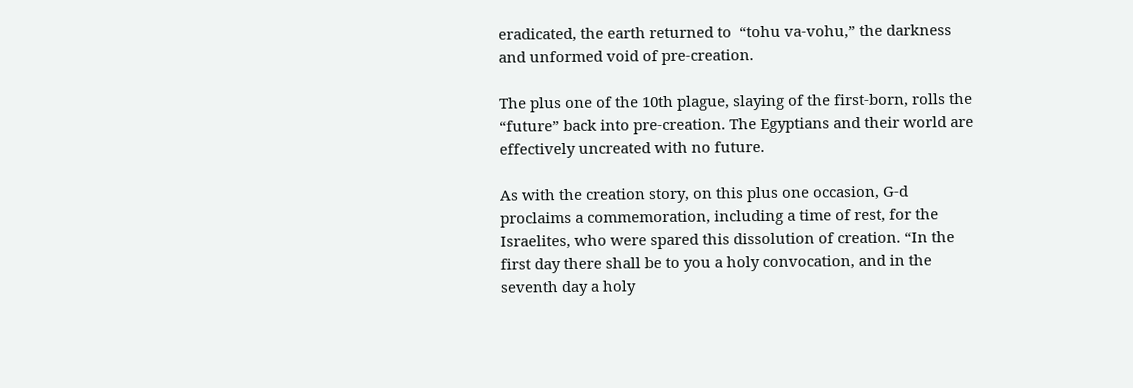eradicated, the earth returned to  “tohu va-vohu,” the darkness and unformed void of pre-creation.

The plus one of the 10th plague, slaying of the first-born, rolls the “future” back into pre-creation. The Egyptians and their world are effectively uncreated with no future.

As with the creation story, on this plus one occasion, G-d proclaims a commemoration, including a time of rest, for the Israelites, who were spared this dissolution of creation. “In the first day there shall be to you a holy convocation, and in the seventh day a holy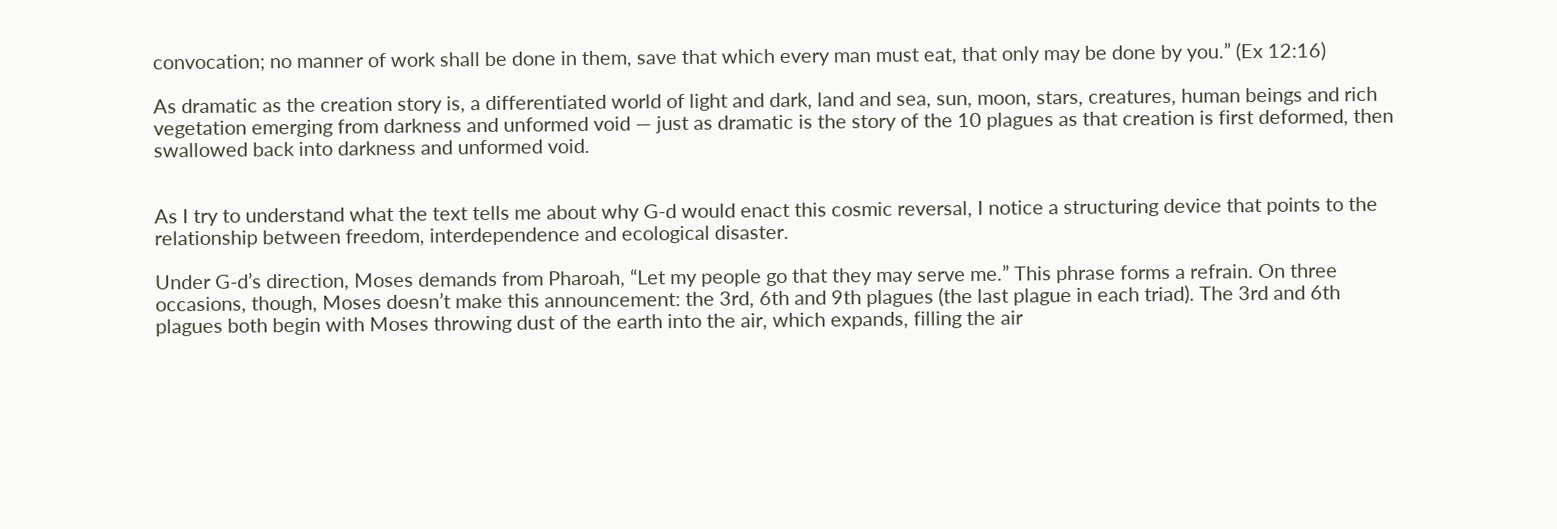convocation; no manner of work shall be done in them, save that which every man must eat, that only may be done by you.” (Ex 12:16)

As dramatic as the creation story is, a differentiated world of light and dark, land and sea, sun, moon, stars, creatures, human beings and rich vegetation emerging from darkness and unformed void — just as dramatic is the story of the 10 plagues as that creation is first deformed, then swallowed back into darkness and unformed void.


As I try to understand what the text tells me about why G-d would enact this cosmic reversal, I notice a structuring device that points to the relationship between freedom, interdependence and ecological disaster.

Under G-d’s direction, Moses demands from Pharoah, “Let my people go that they may serve me.” This phrase forms a refrain. On three occasions, though, Moses doesn’t make this announcement: the 3rd, 6th and 9th plagues (the last plague in each triad). The 3rd and 6th plagues both begin with Moses throwing dust of the earth into the air, which expands, filling the air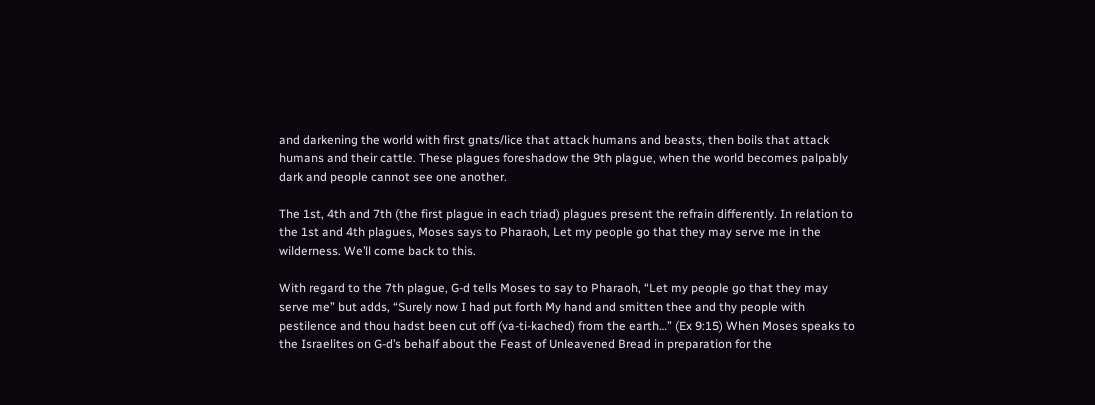and darkening the world with first gnats/lice that attack humans and beasts, then boils that attack humans and their cattle. These plagues foreshadow the 9th plague, when the world becomes palpably dark and people cannot see one another.

The 1st, 4th and 7th (the first plague in each triad) plagues present the refrain differently. In relation to the 1st and 4th plagues, Moses says to Pharaoh, Let my people go that they may serve me in the wilderness. We’ll come back to this.

With regard to the 7th plague, G-d tells Moses to say to Pharaoh, “Let my people go that they may serve me” but adds, “Surely now I had put forth My hand and smitten thee and thy people with pestilence and thou hadst been cut off (va-ti-kached) from the earth…” (Ex 9:15) When Moses speaks to the Israelites on G-d’s behalf about the Feast of Unleavened Bread in preparation for the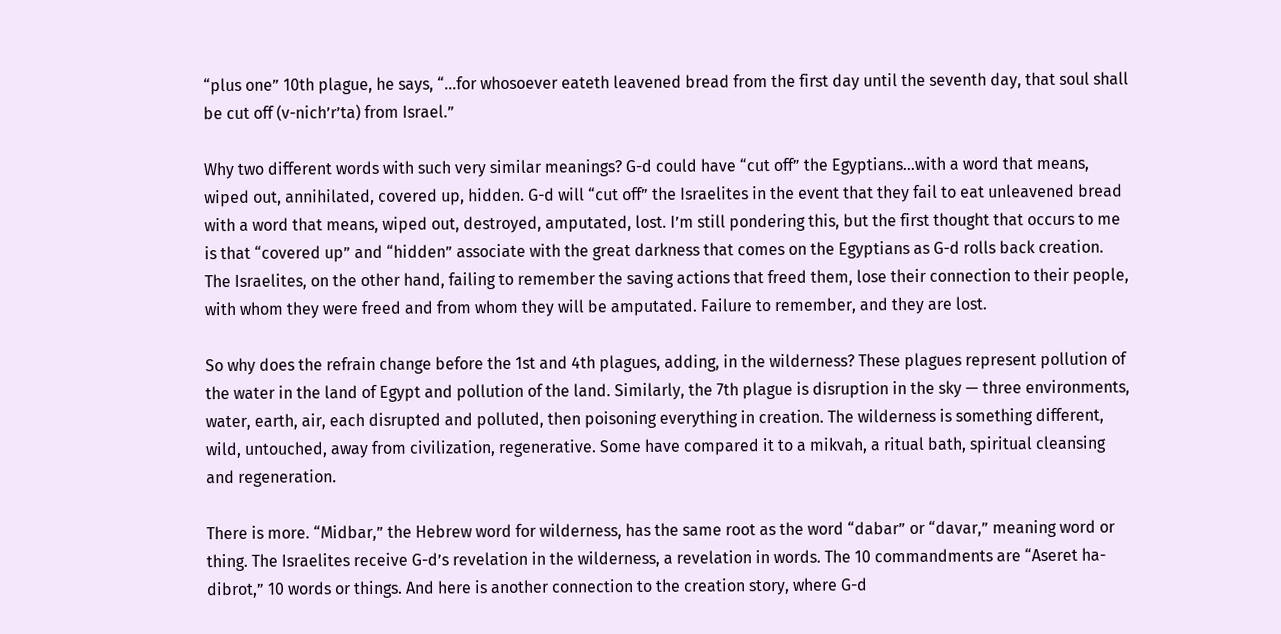“plus one” 10th plague, he says, “…for whosoever eateth leavened bread from the first day until the seventh day, that soul shall be cut off (v-nich’r’ta) from Israel.”

Why two different words with such very similar meanings? G-d could have “cut off” the Egyptians…with a word that means, wiped out, annihilated, covered up, hidden. G-d will “cut off” the Israelites in the event that they fail to eat unleavened bread with a word that means, wiped out, destroyed, amputated, lost. I’m still pondering this, but the first thought that occurs to me is that “covered up” and “hidden” associate with the great darkness that comes on the Egyptians as G-d rolls back creation. The Israelites, on the other hand, failing to remember the saving actions that freed them, lose their connection to their people, with whom they were freed and from whom they will be amputated. Failure to remember, and they are lost.

So why does the refrain change before the 1st and 4th plagues, adding, in the wilderness? These plagues represent pollution of the water in the land of Egypt and pollution of the land. Similarly, the 7th plague is disruption in the sky — three environments, water, earth, air, each disrupted and polluted, then poisoning everything in creation. The wilderness is something different, wild, untouched, away from civilization, regenerative. Some have compared it to a mikvah, a ritual bath, spiritual cleansing and regeneration.

There is more. “Midbar,” the Hebrew word for wilderness, has the same root as the word “dabar” or “davar,” meaning word or thing. The Israelites receive G-d’s revelation in the wilderness, a revelation in words. The 10 commandments are “Aseret ha-dibrot,” 10 words or things. And here is another connection to the creation story, where G-d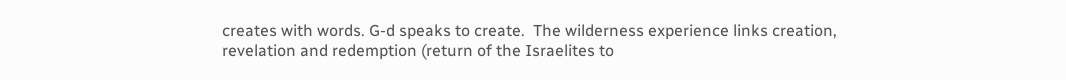creates with words. G-d speaks to create.  The wilderness experience links creation, revelation and redemption (return of the Israelites to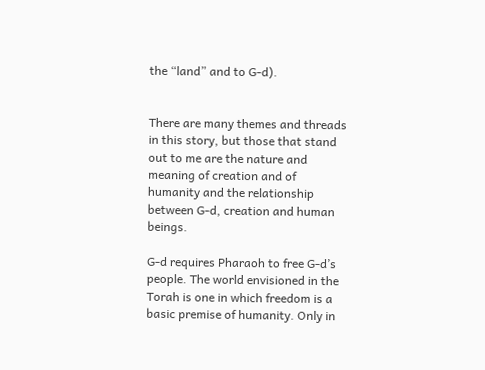the “land” and to G-d).


There are many themes and threads in this story, but those that stand out to me are the nature and meaning of creation and of humanity and the relationship between G-d, creation and human beings.

G-d requires Pharaoh to free G-d’s people. The world envisioned in the Torah is one in which freedom is a basic premise of humanity. Only in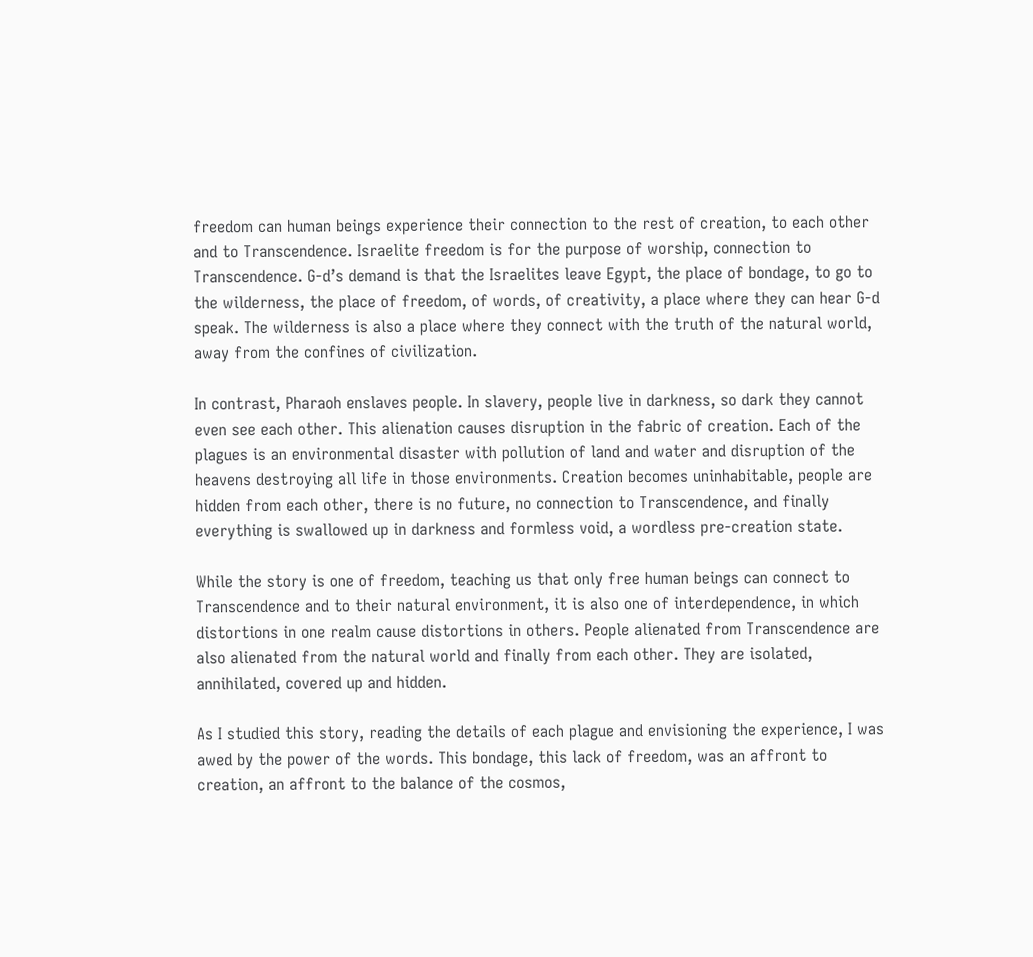freedom can human beings experience their connection to the rest of creation, to each other and to Transcendence. Israelite freedom is for the purpose of worship, connection to Transcendence. G-d’s demand is that the Israelites leave Egypt, the place of bondage, to go to the wilderness, the place of freedom, of words, of creativity, a place where they can hear G-d speak. The wilderness is also a place where they connect with the truth of the natural world, away from the confines of civilization.

In contrast, Pharaoh enslaves people. In slavery, people live in darkness, so dark they cannot even see each other. This alienation causes disruption in the fabric of creation. Each of the plagues is an environmental disaster with pollution of land and water and disruption of the heavens destroying all life in those environments. Creation becomes uninhabitable, people are hidden from each other, there is no future, no connection to Transcendence, and finally everything is swallowed up in darkness and formless void, a wordless pre-creation state.

While the story is one of freedom, teaching us that only free human beings can connect to Transcendence and to their natural environment, it is also one of interdependence, in which distortions in one realm cause distortions in others. People alienated from Transcendence are also alienated from the natural world and finally from each other. They are isolated, annihilated, covered up and hidden.

As I studied this story, reading the details of each plague and envisioning the experience, I was awed by the power of the words. This bondage, this lack of freedom, was an affront to creation, an affront to the balance of the cosmos,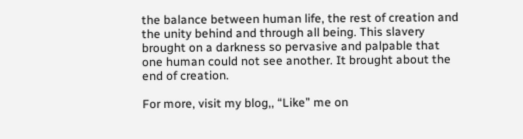the balance between human life, the rest of creation and the unity behind and through all being. This slavery brought on a darkness so pervasive and palpable that one human could not see another. It brought about the end of creation.

For more, visit my blog,, “Like” me on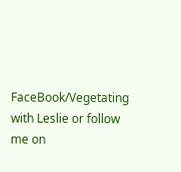FaceBook/Vegetating with Leslie or follow me on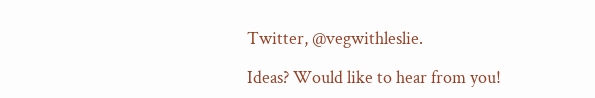Twitter, @vegwithleslie.

Ideas? Would like to hear from you!